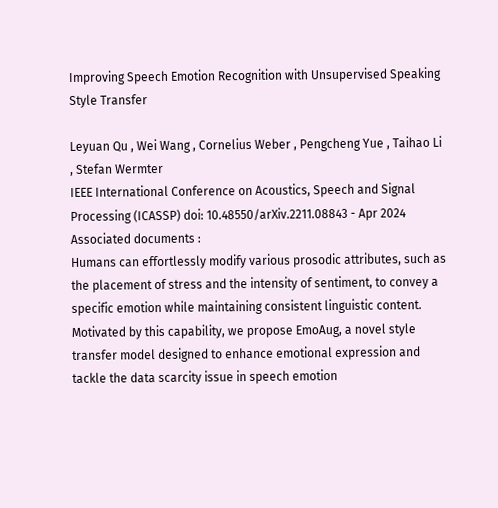Improving Speech Emotion Recognition with Unsupervised Speaking Style Transfer

Leyuan Qu , Wei Wang , Cornelius Weber , Pengcheng Yue , Taihao Li , Stefan Wermter
IEEE International Conference on Acoustics, Speech and Signal Processing (ICASSP) doi: 10.48550/arXiv.2211.08843 - Apr 2024
Associated documents :
Humans can effortlessly modify various prosodic attributes, such as the placement of stress and the intensity of sentiment, to convey a specific emotion while maintaining consistent linguistic content. Motivated by this capability, we propose EmoAug, a novel style transfer model designed to enhance emotional expression and tackle the data scarcity issue in speech emotion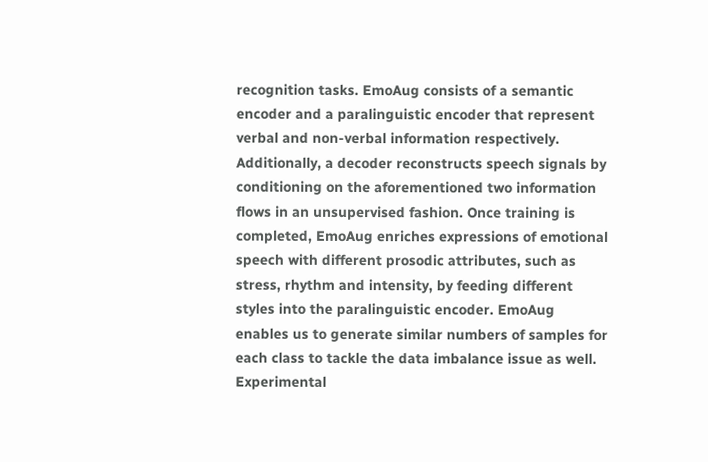recognition tasks. EmoAug consists of a semantic encoder and a paralinguistic encoder that represent verbal and non-verbal information respectively. Additionally, a decoder reconstructs speech signals by conditioning on the aforementioned two information flows in an unsupervised fashion. Once training is completed, EmoAug enriches expressions of emotional speech with different prosodic attributes, such as stress, rhythm and intensity, by feeding different styles into the paralinguistic encoder. EmoAug enables us to generate similar numbers of samples for each class to tackle the data imbalance issue as well. Experimental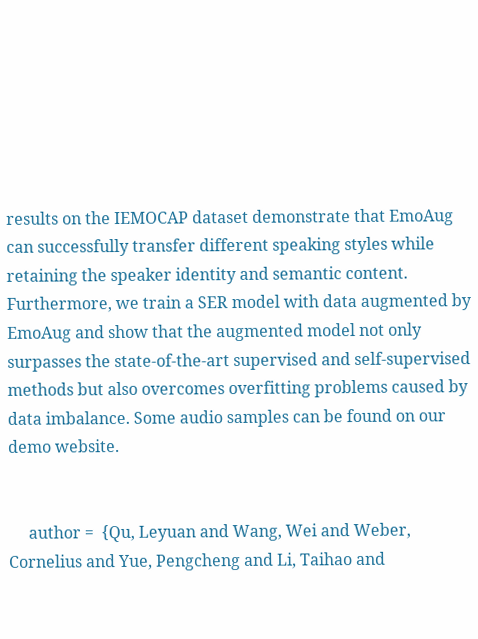results on the IEMOCAP dataset demonstrate that EmoAug can successfully transfer different speaking styles while retaining the speaker identity and semantic content. Furthermore, we train a SER model with data augmented by EmoAug and show that the augmented model not only surpasses the state-of-the-art supervised and self-supervised methods but also overcomes overfitting problems caused by data imbalance. Some audio samples can be found on our demo website.


     author =  {Qu, Leyuan and Wang, Wei and Weber, Cornelius and Yue, Pengcheng and Li, Taihao and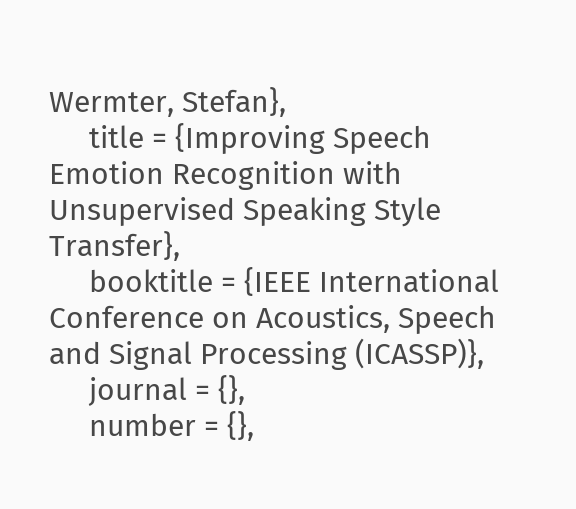Wermter, Stefan},
     title = {Improving Speech Emotion Recognition with Unsupervised Speaking Style Transfer},
     booktitle = {IEEE International Conference on Acoustics, Speech and Signal Processing (ICASSP)},
     journal = {},
     number = {},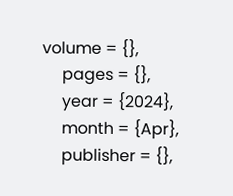volume = {},
     pages = {},
     year = {2024},
     month = {Apr},
     publisher = {},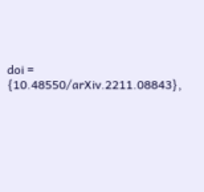doi = {10.48550/arXiv.2211.08843},